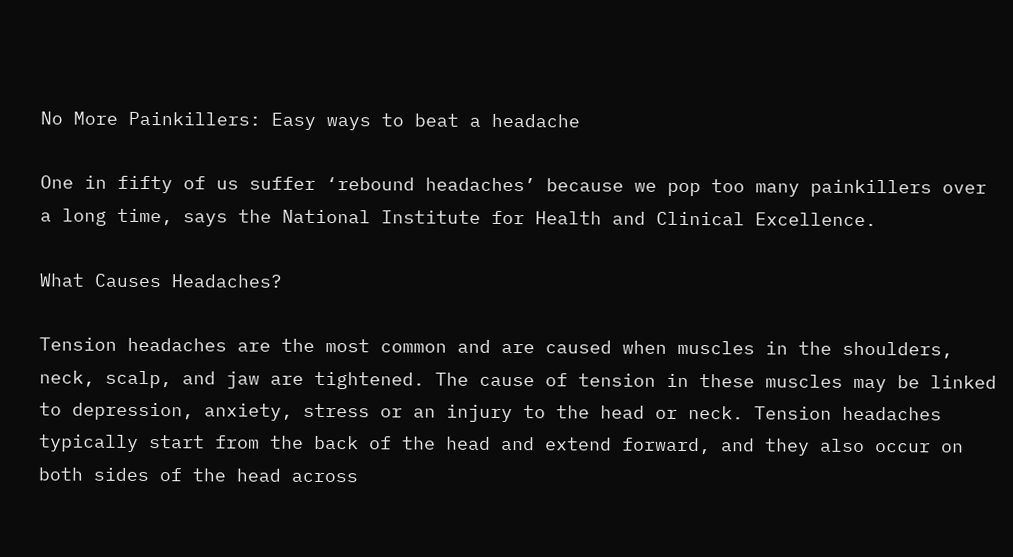No More Painkillers: Easy ways to beat a headache

One in fifty of us suffer ‘rebound headaches’ because we pop too many painkillers over a long time, says the National Institute for Health and Clinical Excellence.

What Causes Headaches?

Tension headaches are the most common and are caused when muscles in the shoulders, neck, scalp, and jaw are tightened. The cause of tension in these muscles may be linked to depression, anxiety, stress or an injury to the head or neck. Tension headaches typically start from the back of the head and extend forward, and they also occur on both sides of the head across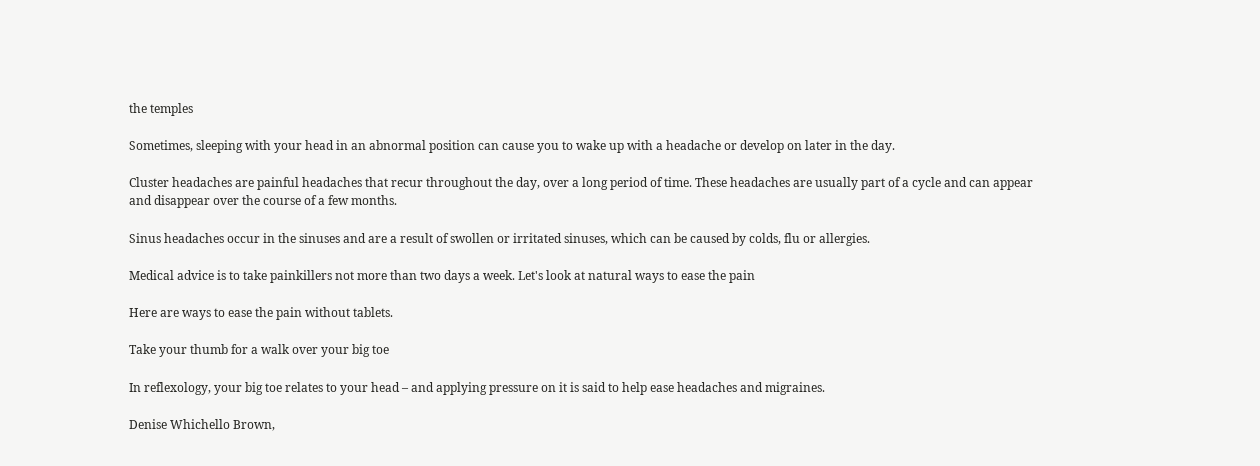the temples

Sometimes, sleeping with your head in an abnormal position can cause you to wake up with a headache or develop on later in the day.

Cluster headaches are painful headaches that recur throughout the day, over a long period of time. These headaches are usually part of a cycle and can appear and disappear over the course of a few months.

Sinus headaches occur in the sinuses and are a result of swollen or irritated sinuses, which can be caused by colds, flu or allergies.

Medical advice is to take painkillers not more than two days a week. Let's look at natural ways to ease the pain

Here are ways to ease the pain without tablets.

Take your thumb for a walk over your big toe

In reflexology, your big toe relates to your head – and applying pressure on it is said to help ease headaches and migraines.

Denise Whichello Brown,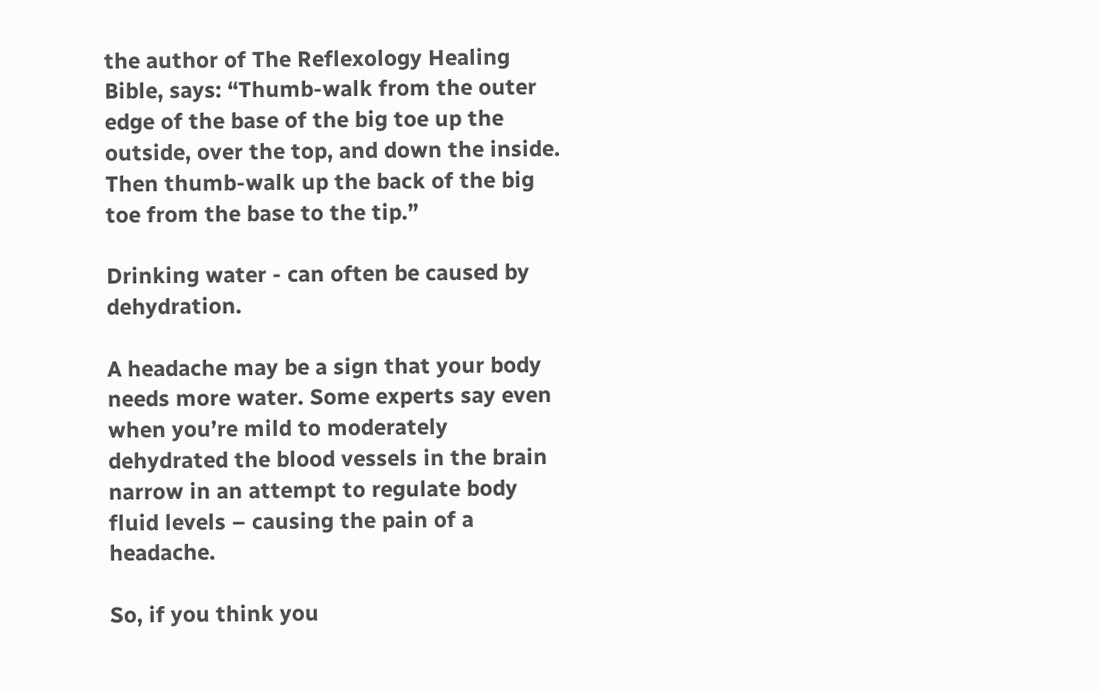the author of The Reflexology Healing Bible, says: “Thumb-walk from the outer edge of the base of the big toe up the outside, over the top, and down the inside. Then thumb-walk up the back of the big toe from the base to the tip.”

Drinking water - can often be caused by dehydration.

A headache may be a sign that your body needs more water. Some experts say even when you’re mild to moderately dehydrated the blood vessels in the brain narrow in an attempt to regulate body fluid levels – causing the pain of a headache.

So, if you think you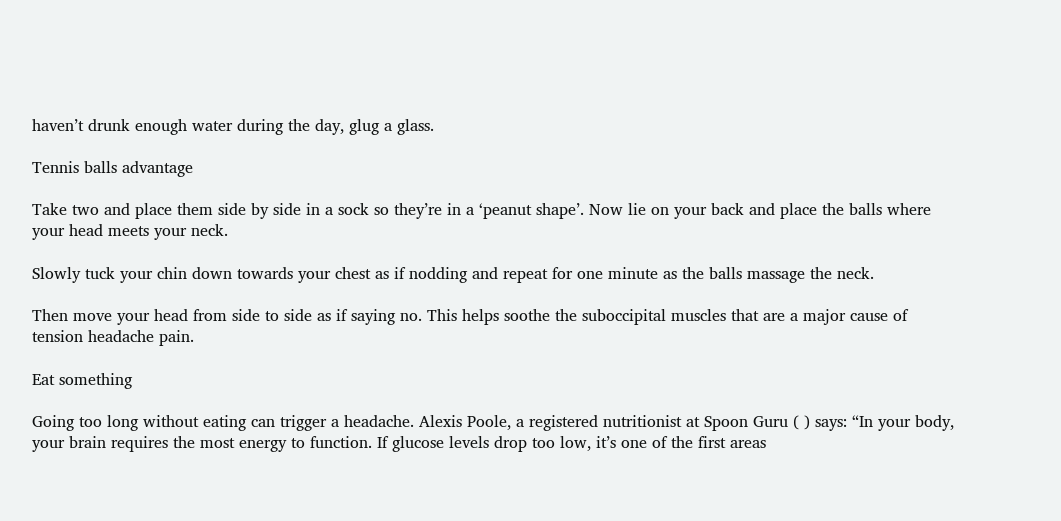haven’t drunk enough water during the day, glug a glass.

Tennis balls advantage

Take two and place them side by side in a sock so they’re in a ‘peanut shape’. Now lie on your back and place the balls where your head meets your neck.

Slowly tuck your chin down towards your chest as if nodding and repeat for one minute as the balls massage the neck.

Then move your head from side to side as if saying no. This helps soothe the suboccipital muscles that are a major cause of tension headache pain.

Eat something

Going too long without eating can trigger a headache. Alexis Poole, a registered nutritionist at Spoon Guru ( ) says: “In your body, your brain requires the most energy to function. If glucose levels drop too low, it’s one of the first areas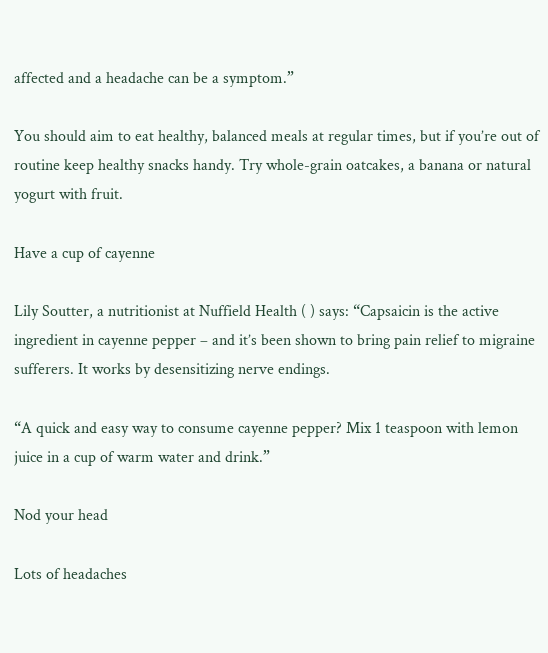affected and a headache can be a symptom.”

You should aim to eat healthy, balanced meals at regular times, but if you’re out of routine keep healthy snacks handy. Try whole-grain oatcakes, a banana or natural yogurt with fruit.

Have a cup of cayenne

Lily Soutter, a nutritionist at Nuffield Health ( ) says: “Capsaicin is the active ingredient in cayenne pepper – and it’s been shown to bring pain relief to migraine sufferers. It works by desensitizing nerve endings.

“A quick and easy way to consume cayenne pepper? Mix 1 teaspoon with lemon juice in a cup of warm water and drink.”

Nod your head

Lots of headaches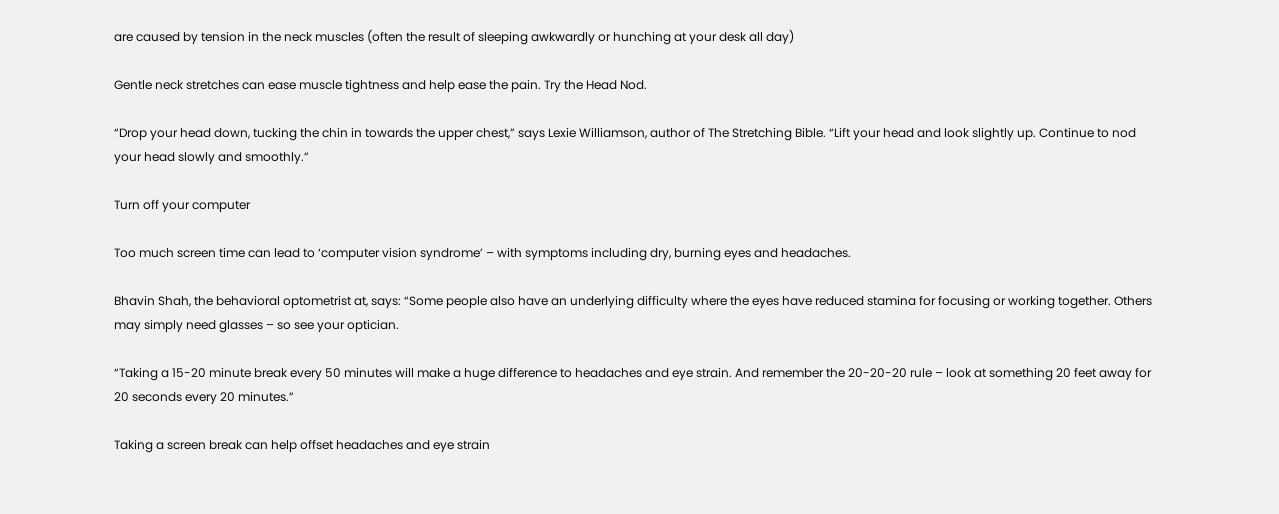are caused by tension in the neck muscles (often the result of sleeping awkwardly or hunching at your desk all day)

Gentle neck stretches can ease muscle tightness and help ease the pain. Try the Head Nod.

“Drop your head down, tucking the chin in towards the upper chest,” says Lexie Williamson, author of The Stretching Bible. “Lift your head and look slightly up. Continue to nod your head slowly and smoothly.”

Turn off your computer

Too much screen time can lead to ‘computer vision syndrome’ – with symptoms including dry, burning eyes and headaches.

Bhavin Shah, the behavioral optometrist at, says: “Some people also have an underlying difficulty where the eyes have reduced stamina for focusing or working together. Others may simply need glasses – so see your optician.

“Taking a 15-20 minute break every 50 minutes will make a huge difference to headaches and eye strain. And remember the 20-20-20 rule – look at something 20 feet away for 20 seconds every 20 minutes.”

Taking a screen break can help offset headaches and eye strain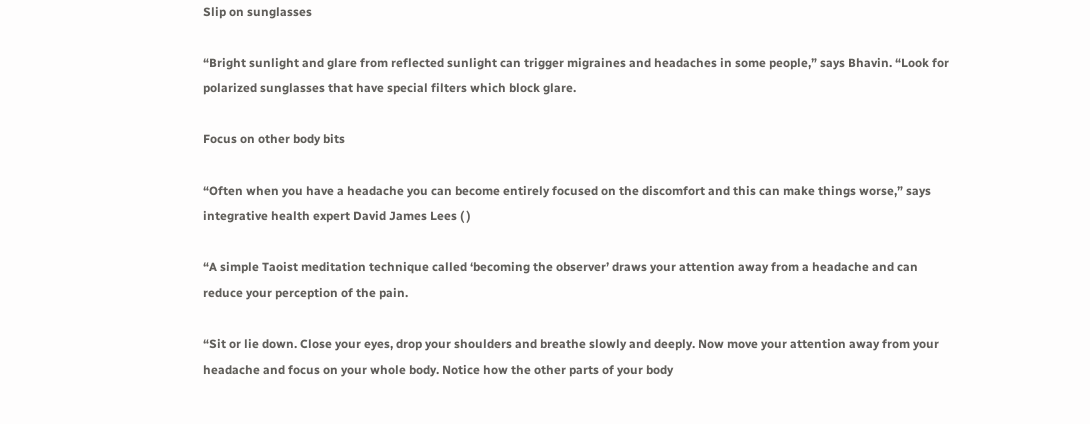Slip on sunglasses

“Bright sunlight and glare from reflected sunlight can trigger migraines and headaches in some people,” says Bhavin. “Look for polarized sunglasses that have special filters which block glare.

Focus on other body bits

“Often when you have a headache you can become entirely focused on the discomfort and this can make things worse,” says integrative health expert David James Lees ( )

“A simple Taoist meditation technique called ‘becoming the observer’ draws your attention away from a headache and can reduce your perception of the pain.

“Sit or lie down. Close your eyes, drop your shoulders and breathe slowly and deeply. Now move your attention away from your headache and focus on your whole body. Notice how the other parts of your body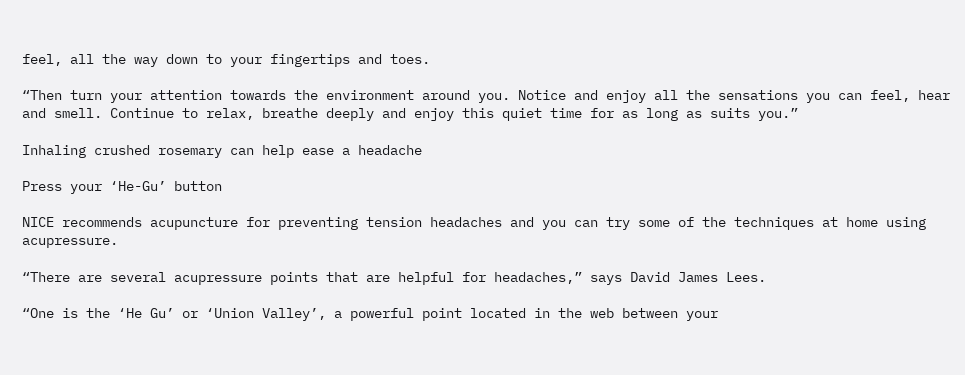feel, all the way down to your fingertips and toes.

“Then turn your attention towards the environment around you. Notice and enjoy all the sensations you can feel, hear and smell. Continue to relax, breathe deeply and enjoy this quiet time for as long as suits you.”

Inhaling crushed rosemary can help ease a headache

Press your ‘He-Gu’ button

NICE recommends acupuncture for preventing tension headaches and you can try some of the techniques at home using acupressure.

“There are several acupressure points that are helpful for headaches,” says David James Lees.

“One is the ‘He Gu’ or ‘Union Valley’, a powerful point located in the web between your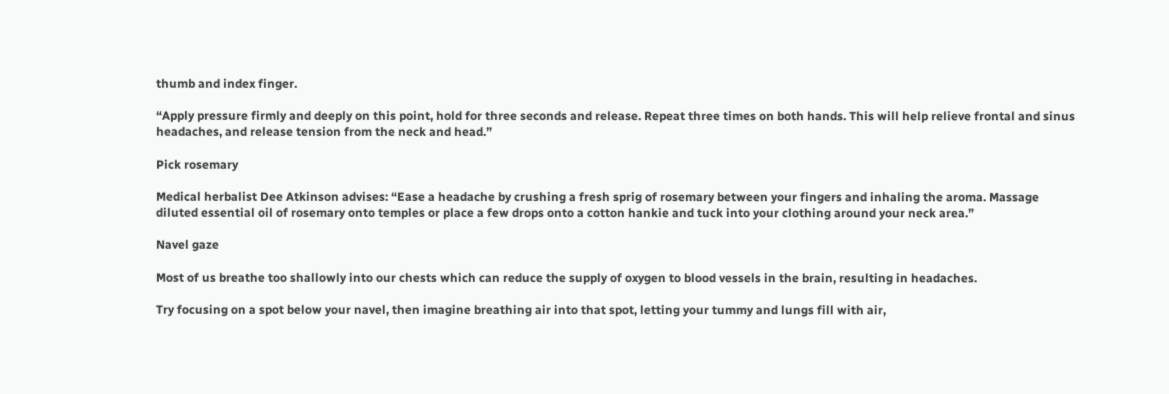thumb and index finger.

“Apply pressure firmly and deeply on this point, hold for three seconds and release. Repeat three times on both hands. This will help relieve frontal and sinus headaches, and release tension from the neck and head.”

Pick rosemary

Medical herbalist Dee Atkinson advises: “Ease a headache by crushing a fresh sprig of rosemary between your fingers and inhaling the aroma. Massage diluted essential oil of rosemary onto temples or place a few drops onto a cotton hankie and tuck into your clothing around your neck area.”

Navel gaze

Most of us breathe too shallowly into our chests which can reduce the supply of oxygen to blood vessels in the brain, resulting in headaches.

Try focusing on a spot below your navel, then imagine breathing air into that spot, letting your tummy and lungs fill with air,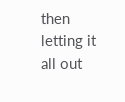then letting it all out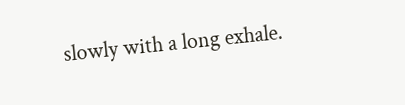slowly with a long exhale.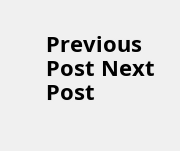Previous Post Next Post